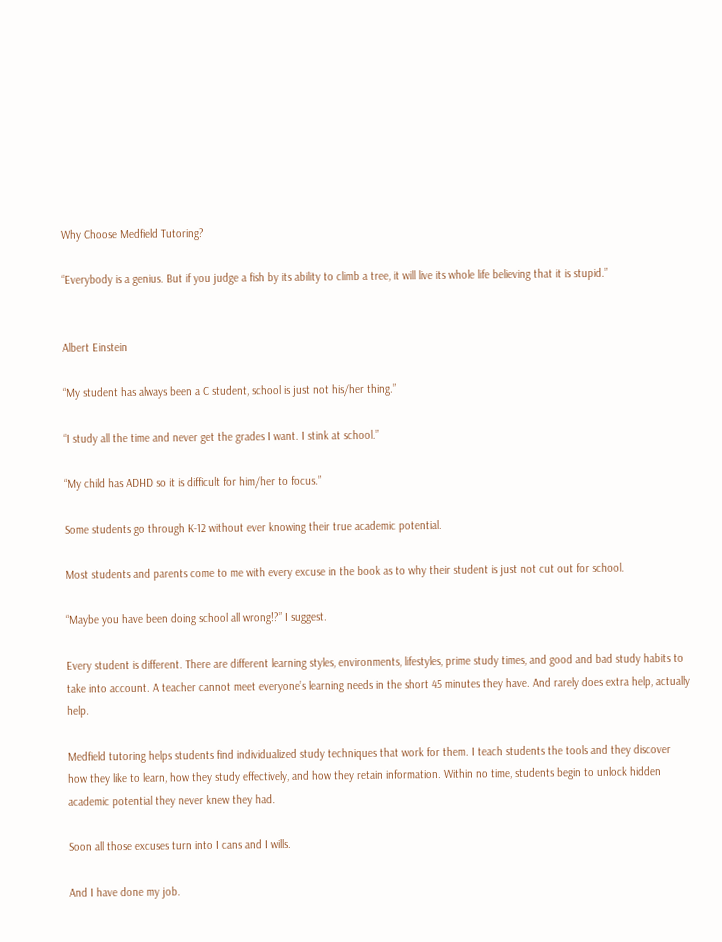Why Choose Medfield Tutoring?

“Everybody is a genius. But if you judge a fish by its ability to climb a tree, it will live its whole life believing that it is stupid.”


Albert Einstein

“My student has always been a C student, school is just not his/her thing.”

“I study all the time and never get the grades I want. I stink at school.”

“My child has ADHD so it is difficult for him/her to focus.”

Some students go through K-12 without ever knowing their true academic potential.

Most students and parents come to me with every excuse in the book as to why their student is just not cut out for school.

“Maybe you have been doing school all wrong!?” I suggest.

Every student is different. There are different learning styles, environments, lifestyles, prime study times, and good and bad study habits to take into account. A teacher cannot meet everyone’s learning needs in the short 45 minutes they have. And rarely does extra help, actually help.

Medfield tutoring helps students find individualized study techniques that work for them. I teach students the tools and they discover how they like to learn, how they study effectively, and how they retain information. Within no time, students begin to unlock hidden academic potential they never knew they had.

Soon all those excuses turn into I cans and I wills.

And I have done my job.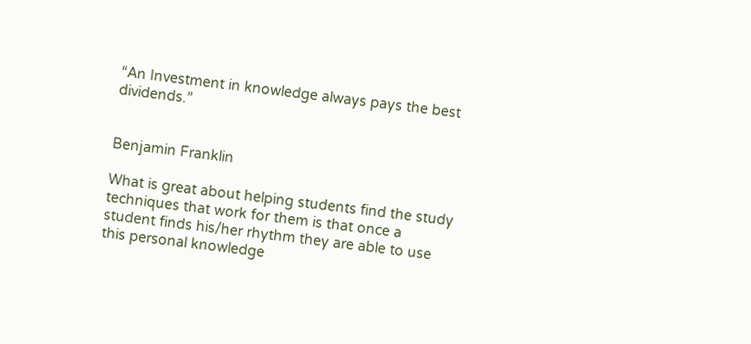“An Investment in knowledge always pays the best dividends.”


Benjamin Franklin

What is great about helping students find the study techniques that work for them is that once a student finds his/her rhythm they are able to use this personal knowledge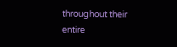throughout their entire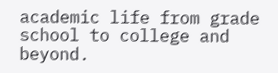academic life from grade school to college and beyond.